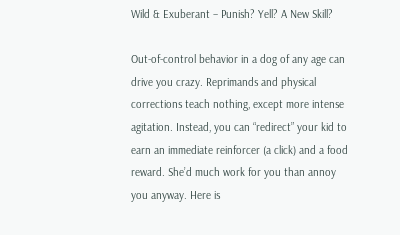Wild & Exuberant – Punish? Yell? A New Skill?

Out-of-control behavior in a dog of any age can drive you crazy. Reprimands and physical corrections teach nothing, except more intense agitation. Instead, you can “redirect” your kid to earn an immediate reinforcer (a click) and a food reward. She’d much work for you than annoy you anyway. Here is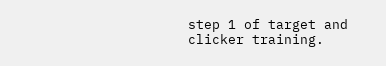step 1 of target and clicker training.